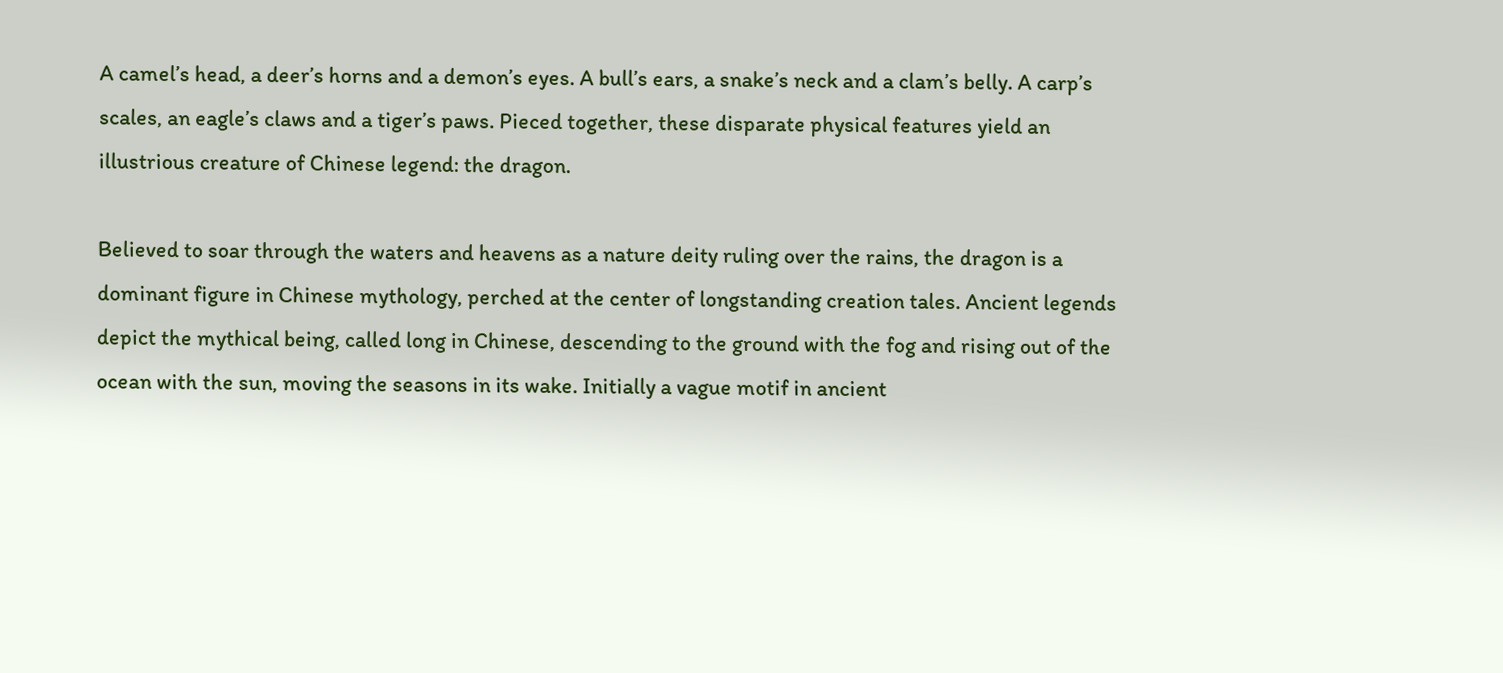A camel’s head, a deer’s horns and a demon’s eyes. A bull’s ears, a snake’s neck and a clam’s belly. A carp’s scales, an eagle’s claws and a tiger’s paws. Pieced together, these disparate physical features yield an illustrious creature of Chinese legend: the dragon.

Believed to soar through the waters and heavens as a nature deity ruling over the rains, the dragon is a dominant figure in Chinese mythology, perched at the center of longstanding creation tales. Ancient legends depict the mythical being, called long in Chinese, descending to the ground with the fog and rising out of the ocean with the sun, moving the seasons in its wake. Initially a vague motif in ancient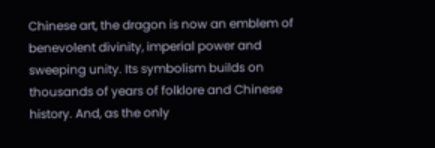Chinese art, the dragon is now an emblem of benevolent divinity, imperial power and sweeping unity. Its symbolism builds on thousands of years of folklore and Chinese history. And, as the only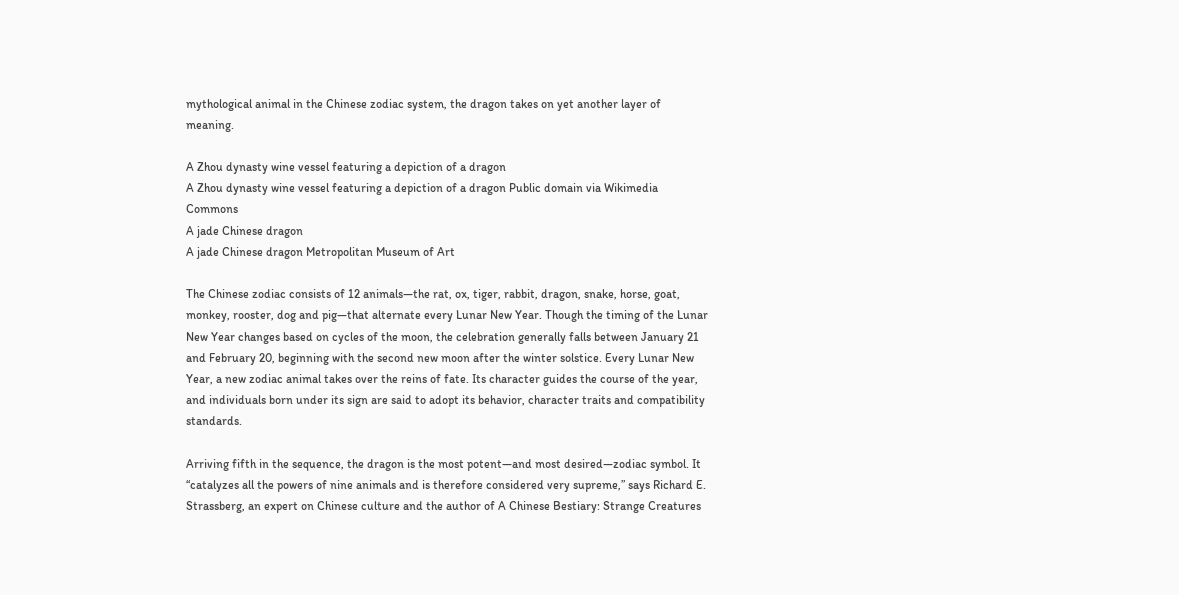mythological animal in the Chinese zodiac system, the dragon takes on yet another layer of meaning.

A Zhou dynasty wine vessel featuring a depiction of a dragon
A Zhou dynasty wine vessel featuring a depiction of a dragon Public domain via Wikimedia Commons
A jade Chinese dragon
A jade Chinese dragon Metropolitan Museum of Art

The Chinese zodiac consists of 12 animals—the rat, ox, tiger, rabbit, dragon, snake, horse, goat, monkey, rooster, dog and pig—that alternate every Lunar New Year. Though the timing of the Lunar New Year changes based on cycles of the moon, the celebration generally falls between January 21 and February 20, beginning with the second new moon after the winter solstice. Every Lunar New Year, a new zodiac animal takes over the reins of fate. Its character guides the course of the year, and individuals born under its sign are said to adopt its behavior, character traits and compatibility standards.

Arriving fifth in the sequence, the dragon is the most potent—and most desired—zodiac symbol. It “catalyzes all the powers of nine animals and is therefore considered very supreme,” says Richard E. Strassberg, an expert on Chinese culture and the author of A Chinese Bestiary: Strange Creatures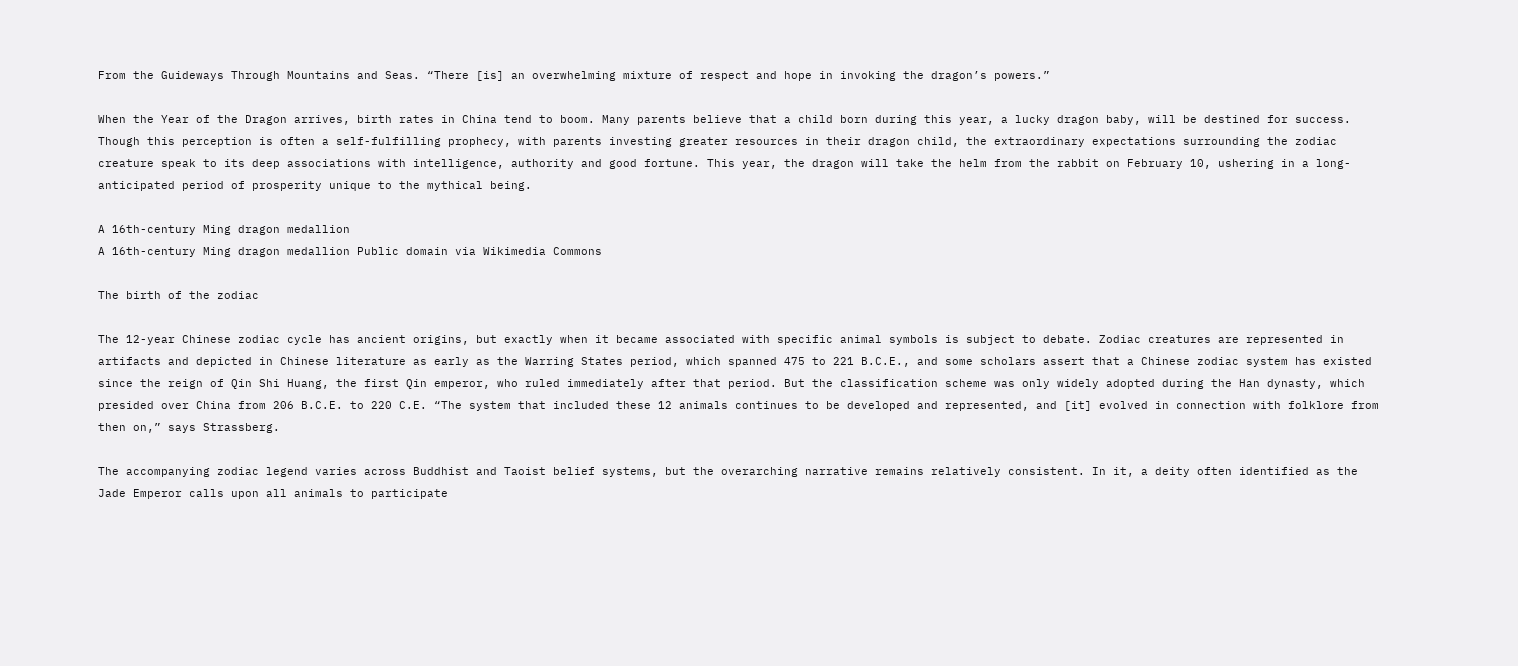From the Guideways Through Mountains and Seas. “There [is] an overwhelming mixture of respect and hope in invoking the dragon’s powers.”

When the Year of the Dragon arrives, birth rates in China tend to boom. Many parents believe that a child born during this year, a lucky dragon baby, will be destined for success. Though this perception is often a self-fulfilling prophecy, with parents investing greater resources in their dragon child, the extraordinary expectations surrounding the zodiac creature speak to its deep associations with intelligence, authority and good fortune. This year, the dragon will take the helm from the rabbit on February 10, ushering in a long-anticipated period of prosperity unique to the mythical being.

A 16th-century Ming dragon medallion
A 16th-century Ming dragon medallion Public domain via Wikimedia Commons

The birth of the zodiac

The 12-year Chinese zodiac cycle has ancient origins, but exactly when it became associated with specific animal symbols is subject to debate. Zodiac creatures are represented in artifacts and depicted in Chinese literature as early as the Warring States period, which spanned 475 to 221 B.C.E., and some scholars assert that a Chinese zodiac system has existed since the reign of Qin Shi Huang, the first Qin emperor, who ruled immediately after that period. But the classification scheme was only widely adopted during the Han dynasty, which presided over China from 206 B.C.E. to 220 C.E. “The system that included these 12 animals continues to be developed and represented, and [it] evolved in connection with folklore from then on,” says Strassberg.

The accompanying zodiac legend varies across Buddhist and Taoist belief systems, but the overarching narrative remains relatively consistent. In it, a deity often identified as the Jade Emperor calls upon all animals to participate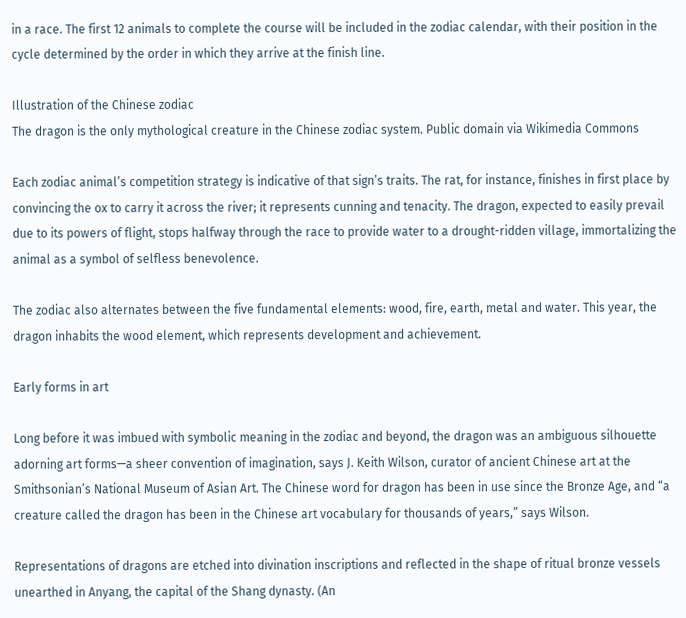in a race. The first 12 animals to complete the course will be included in the zodiac calendar, with their position in the cycle determined by the order in which they arrive at the finish line.

Illustration of the Chinese zodiac
The dragon is the only mythological creature in the Chinese zodiac system. Public domain via Wikimedia Commons

Each zodiac animal’s competition strategy is indicative of that sign’s traits. The rat, for instance, finishes in first place by convincing the ox to carry it across the river; it represents cunning and tenacity. The dragon, expected to easily prevail due to its powers of flight, stops halfway through the race to provide water to a drought-ridden village, immortalizing the animal as a symbol of selfless benevolence.

The zodiac also alternates between the five fundamental elements: wood, fire, earth, metal and water. This year, the dragon inhabits the wood element, which represents development and achievement.

Early forms in art

Long before it was imbued with symbolic meaning in the zodiac and beyond, the dragon was an ambiguous silhouette adorning art forms—a sheer convention of imagination, says J. Keith Wilson, curator of ancient Chinese art at the Smithsonian’s National Museum of Asian Art. The Chinese word for dragon has been in use since the Bronze Age, and “a creature called the dragon has been in the Chinese art vocabulary for thousands of years,” says Wilson.

Representations of dragons are etched into divination inscriptions and reflected in the shape of ritual bronze vessels unearthed in Anyang, the capital of the Shang dynasty. (An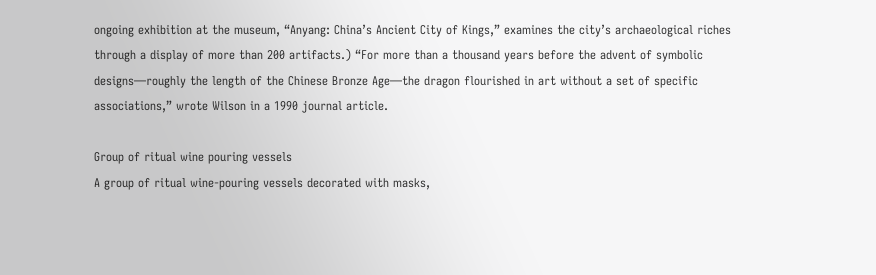ongoing exhibition at the museum, “Anyang: China’s Ancient City of Kings,” examines the city’s archaeological riches through a display of more than 200 artifacts.) “For more than a thousand years before the advent of symbolic designs—roughly the length of the Chinese Bronze Age—the dragon flourished in art without a set of specific associations,” wrote Wilson in a 1990 journal article.

Group of ritual wine pouring vessels
A group of ritual wine-pouring vessels decorated with masks,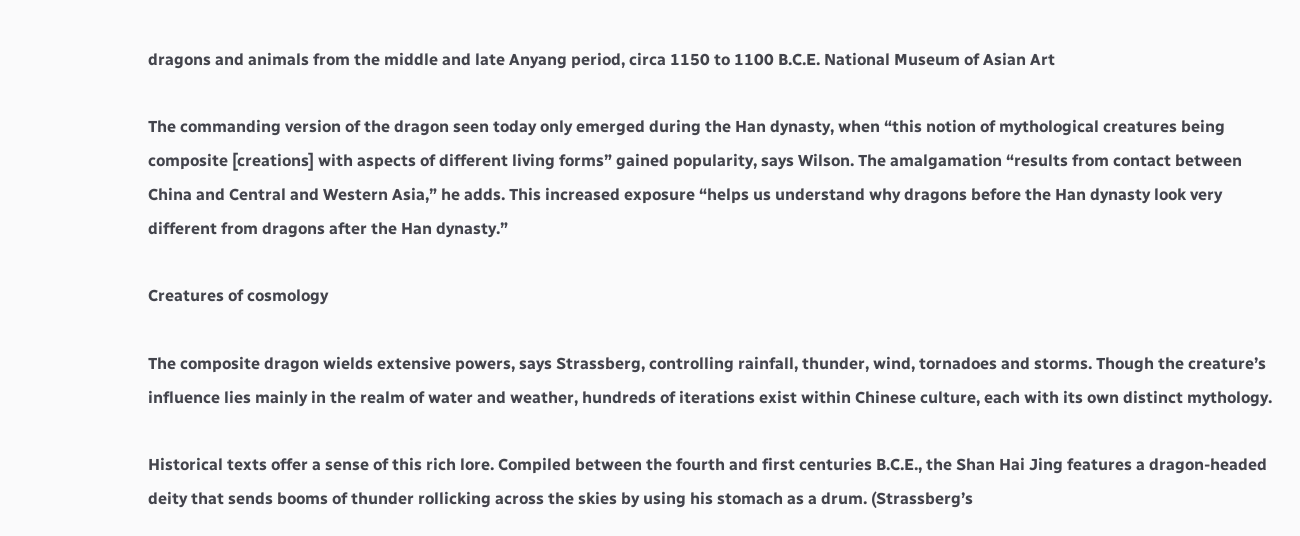dragons and animals from the middle and late Anyang period, circa 1150 to 1100 B.C.E. National Museum of Asian Art

The commanding version of the dragon seen today only emerged during the Han dynasty, when “this notion of mythological creatures being composite [creations] with aspects of different living forms” gained popularity, says Wilson. The amalgamation “results from contact between China and Central and Western Asia,” he adds. This increased exposure “helps us understand why dragons before the Han dynasty look very different from dragons after the Han dynasty.”

Creatures of cosmology

The composite dragon wields extensive powers, says Strassberg, controlling rainfall, thunder, wind, tornadoes and storms. Though the creature’s influence lies mainly in the realm of water and weather, hundreds of iterations exist within Chinese culture, each with its own distinct mythology.

Historical texts offer a sense of this rich lore. Compiled between the fourth and first centuries B.C.E., the Shan Hai Jing features a dragon-headed deity that sends booms of thunder rollicking across the skies by using his stomach as a drum. (Strassberg’s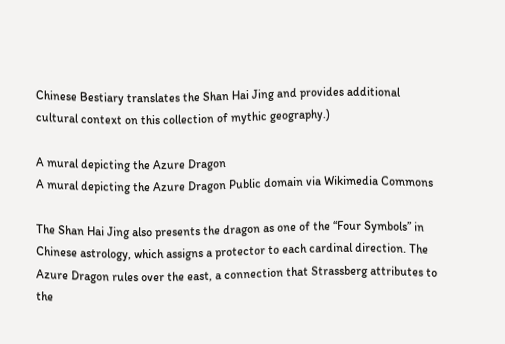Chinese Bestiary translates the Shan Hai Jing and provides additional cultural context on this collection of mythic geography.)

A mural depicting the Azure Dragon
A mural depicting the Azure Dragon Public domain via Wikimedia Commons

The Shan Hai Jing also presents the dragon as one of the “Four Symbols” in Chinese astrology, which assigns a protector to each cardinal direction. The Azure Dragon rules over the east, a connection that Strassberg attributes to the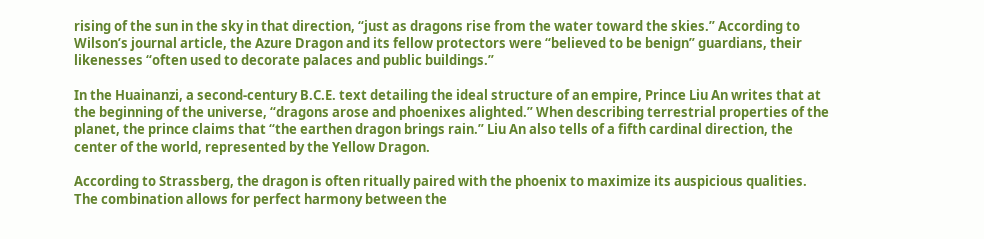rising of the sun in the sky in that direction, “just as dragons rise from the water toward the skies.” According to Wilson’s journal article, the Azure Dragon and its fellow protectors were “believed to be benign” guardians, their likenesses “often used to decorate palaces and public buildings.”

In the Huainanzi, a second-century B.C.E. text detailing the ideal structure of an empire, Prince Liu An writes that at the beginning of the universe, “dragons arose and phoenixes alighted.” When describing terrestrial properties of the planet, the prince claims that “the earthen dragon brings rain.” Liu An also tells of a fifth cardinal direction, the center of the world, represented by the Yellow Dragon.

According to Strassberg, the dragon is often ritually paired with the phoenix to maximize its auspicious qualities. The combination allows for perfect harmony between the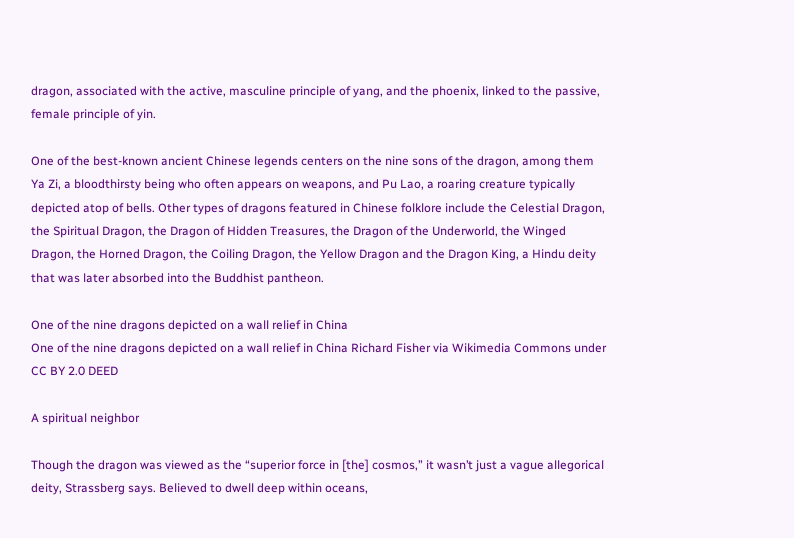dragon, associated with the active, masculine principle of yang, and the phoenix, linked to the passive, female principle of yin.

One of the best-known ancient Chinese legends centers on the nine sons of the dragon, among them Ya Zi, a bloodthirsty being who often appears on weapons, and Pu Lao, a roaring creature typically depicted atop of bells. Other types of dragons featured in Chinese folklore include the Celestial Dragon, the Spiritual Dragon, the Dragon of Hidden Treasures, the Dragon of the Underworld, the Winged Dragon, the Horned Dragon, the Coiling Dragon, the Yellow Dragon and the Dragon King, a Hindu deity that was later absorbed into the Buddhist pantheon.

One of the nine dragons depicted on a wall relief in China
One of the nine dragons depicted on a wall relief in China Richard Fisher via Wikimedia Commons under CC BY 2.0 DEED

A spiritual neighbor

Though the dragon was viewed as the “superior force in [the] cosmos,” it wasn’t just a vague allegorical deity, Strassberg says. Believed to dwell deep within oceans,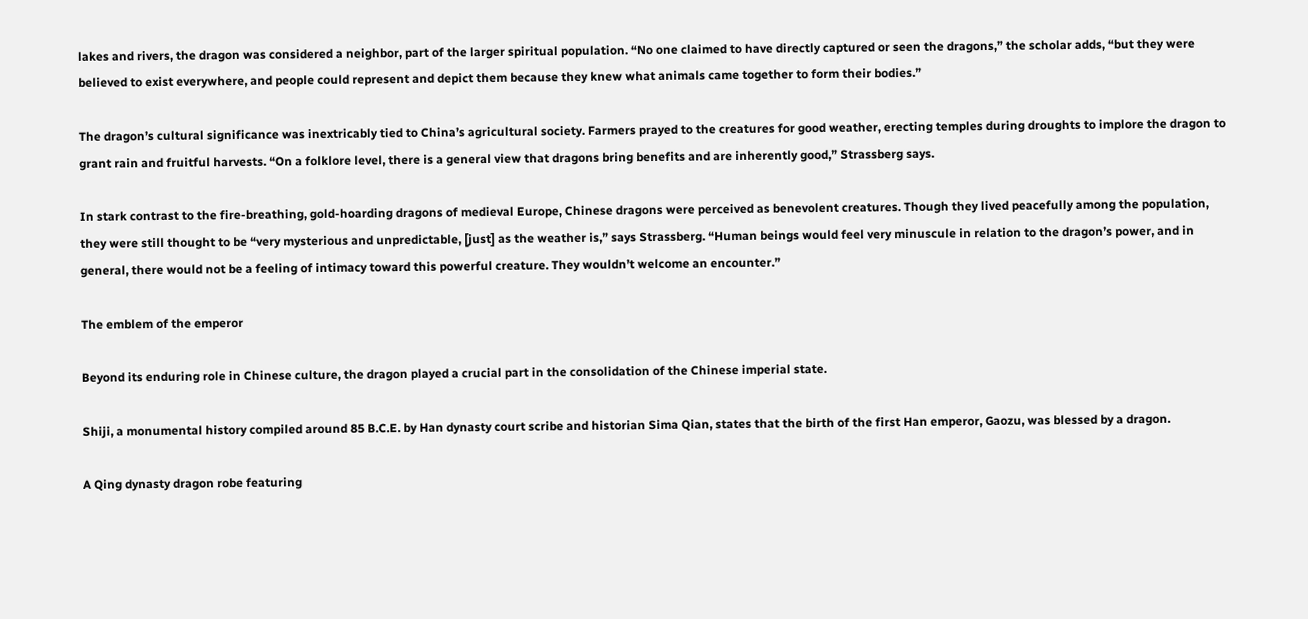lakes and rivers, the dragon was considered a neighbor, part of the larger spiritual population. “No one claimed to have directly captured or seen the dragons,” the scholar adds, “but they were believed to exist everywhere, and people could represent and depict them because they knew what animals came together to form their bodies.”

The dragon’s cultural significance was inextricably tied to China’s agricultural society. Farmers prayed to the creatures for good weather, erecting temples during droughts to implore the dragon to grant rain and fruitful harvests. “On a folklore level, there is a general view that dragons bring benefits and are inherently good,” Strassberg says.

In stark contrast to the fire-breathing, gold-hoarding dragons of medieval Europe, Chinese dragons were perceived as benevolent creatures. Though they lived peacefully among the population, they were still thought to be “very mysterious and unpredictable, [just] as the weather is,” says Strassberg. “Human beings would feel very minuscule in relation to the dragon’s power, and in general, there would not be a feeling of intimacy toward this powerful creature. They wouldn’t welcome an encounter.”

The emblem of the emperor

Beyond its enduring role in Chinese culture, the dragon played a crucial part in the consolidation of the Chinese imperial state.

Shiji, a monumental history compiled around 85 B.C.E. by Han dynasty court scribe and historian Sima Qian, states that the birth of the first Han emperor, Gaozu, was blessed by a dragon.

A Qing dynasty dragon robe featuring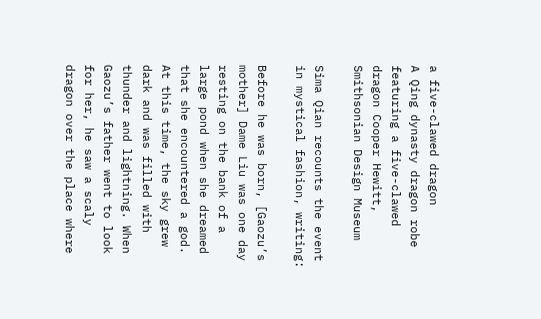a five-clawed dragon
A Qing dynasty dragon robe featuring a five-clawed dragon Cooper Hewitt, Smithsonian Design Museum

Sima Qian recounts the event in mystical fashion, writing:

Before he was born, [Gaozu’s mother] Dame Liu was one day resting on the bank of a large pond when she dreamed that she encountered a god. At this time, the sky grew dark and was filled with thunder and lightning. When Gaozu’s father went to look for her, he saw a scaly dragon over the place where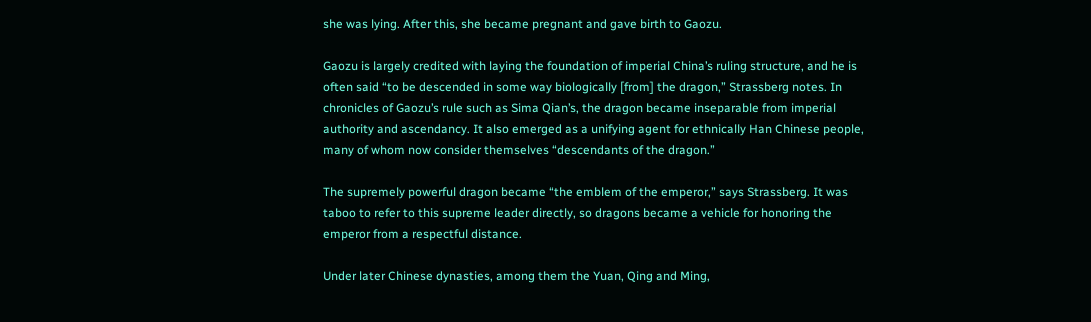she was lying. After this, she became pregnant and gave birth to Gaozu.

Gaozu is largely credited with laying the foundation of imperial China’s ruling structure, and he is often said “to be descended in some way biologically [from] the dragon,” Strassberg notes. In chronicles of Gaozu’s rule such as Sima Qian’s, the dragon became inseparable from imperial authority and ascendancy. It also emerged as a unifying agent for ethnically Han Chinese people, many of whom now consider themselves “descendants of the dragon.”

The supremely powerful dragon became “the emblem of the emperor,” says Strassberg. It was taboo to refer to this supreme leader directly, so dragons became a vehicle for honoring the emperor from a respectful distance.

Under later Chinese dynasties, among them the Yuan, Qing and Ming,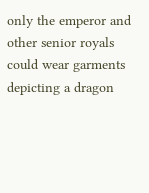only the emperor and other senior royals could wear garments depicting a dragon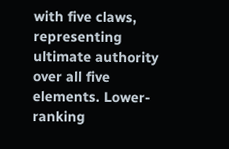with five claws, representing ultimate authority over all five elements. Lower-ranking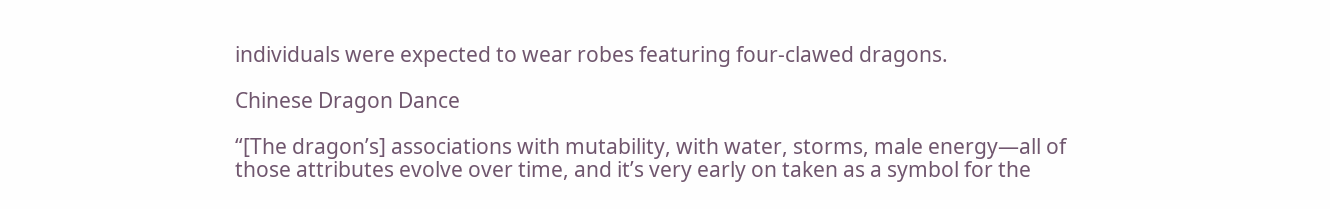individuals were expected to wear robes featuring four-clawed dragons.

Chinese Dragon Dance

“[The dragon’s] associations with mutability, with water, storms, male energy—all of those attributes evolve over time, and it’s very early on taken as a symbol for the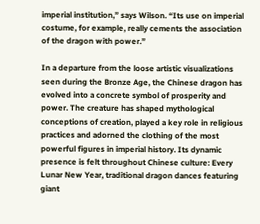imperial institution,” says Wilson. “Its use on imperial costume, for example, really cements the association of the dragon with power.”

In a departure from the loose artistic visualizations seen during the Bronze Age, the Chinese dragon has evolved into a concrete symbol of prosperity and power. The creature has shaped mythological conceptions of creation, played a key role in religious practices and adorned the clothing of the most powerful figures in imperial history. Its dynamic presence is felt throughout Chinese culture: Every Lunar New Year, traditional dragon dances featuring giant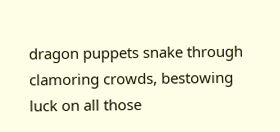dragon puppets snake through clamoring crowds, bestowing luck on all those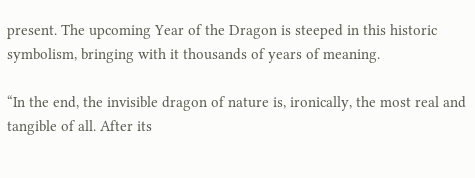present. The upcoming Year of the Dragon is steeped in this historic symbolism, bringing with it thousands of years of meaning.

“In the end, the invisible dragon of nature is, ironically, the most real and tangible of all. After its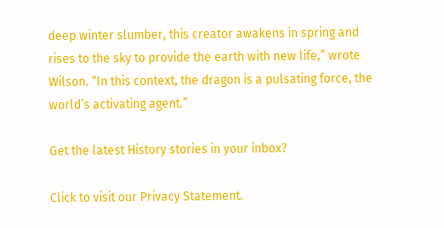deep winter slumber, this creator awakens in spring and rises to the sky to provide the earth with new life,” wrote Wilson. “In this context, the dragon is a pulsating force, the world’s activating agent.”

Get the latest History stories in your inbox?

Click to visit our Privacy Statement.